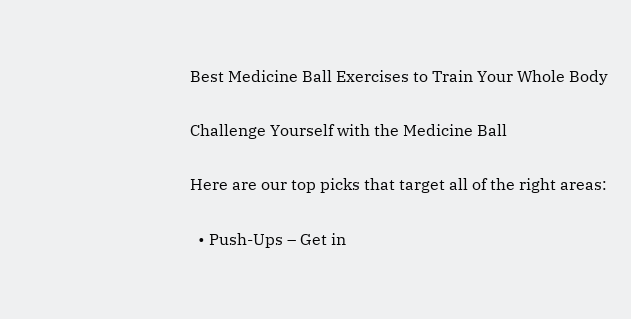Best Medicine Ball Exercises to Train Your Whole Body

Challenge Yourself with the Medicine Ball

Here are our top picks that target all of the right areas:

  • Push-Ups – Get in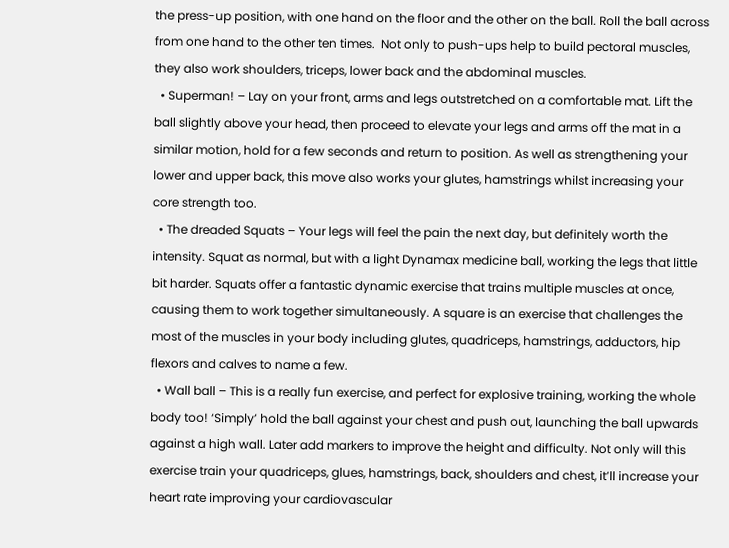the press-up position, with one hand on the floor and the other on the ball. Roll the ball across from one hand to the other ten times.  Not only to push-ups help to build pectoral muscles, they also work shoulders, triceps, lower back and the abdominal muscles.
  • Superman! – Lay on your front, arms and legs outstretched on a comfortable mat. Lift the ball slightly above your head, then proceed to elevate your legs and arms off the mat in a similar motion, hold for a few seconds and return to position. As well as strengthening your lower and upper back, this move also works your glutes, hamstrings whilst increasing your core strength too.
  • The dreaded Squats – Your legs will feel the pain the next day, but definitely worth the intensity. Squat as normal, but with a light Dynamax medicine ball, working the legs that little bit harder. Squats offer a fantastic dynamic exercise that trains multiple muscles at once, causing them to work together simultaneously. A square is an exercise that challenges the most of the muscles in your body including glutes, quadriceps, hamstrings, adductors, hip flexors and calves to name a few.
  • Wall ball – This is a really fun exercise, and perfect for explosive training, working the whole body too! ‘Simply’ hold the ball against your chest and push out, launching the ball upwards against a high wall. Later add markers to improve the height and difficulty. Not only will this exercise train your quadriceps, glues, hamstrings, back, shoulders and chest, it’ll increase your heart rate improving your cardiovascular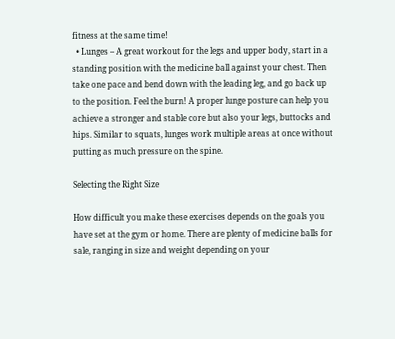fitness at the same time!
  • Lunges – A great workout for the legs and upper body, start in a standing position with the medicine ball against your chest. Then take one pace and bend down with the leading leg, and go back up to the position. Feel the burn! A proper lunge posture can help you achieve a stronger and stable core but also your legs, buttocks and hips. Similar to squats, lunges work multiple areas at once without putting as much pressure on the spine.

Selecting the Right Size

How difficult you make these exercises depends on the goals you have set at the gym or home. There are plenty of medicine balls for sale, ranging in size and weight depending on your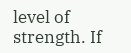level of strength. If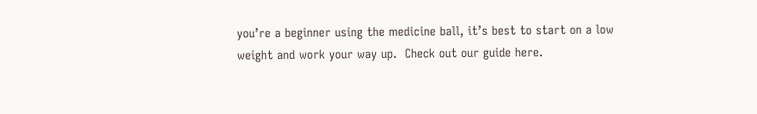you’re a beginner using the medicine ball, it’s best to start on a low weight and work your way up.  Check out our guide here.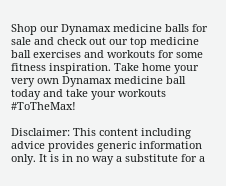Shop our Dynamax medicine balls for sale and check out our top medicine ball exercises and workouts for some fitness inspiration. Take home your very own Dynamax medicine ball today and take your workouts #ToTheMax!

Disclaimer: This content including advice provides generic information only. It is in no way a substitute for a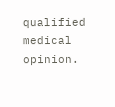qualified medical opinion.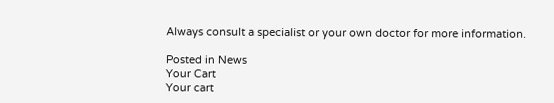Always consult a specialist or your own doctor for more information.

Posted in News
Your Cart
Your cart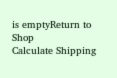is emptyReturn to Shop
Calculate Shipping